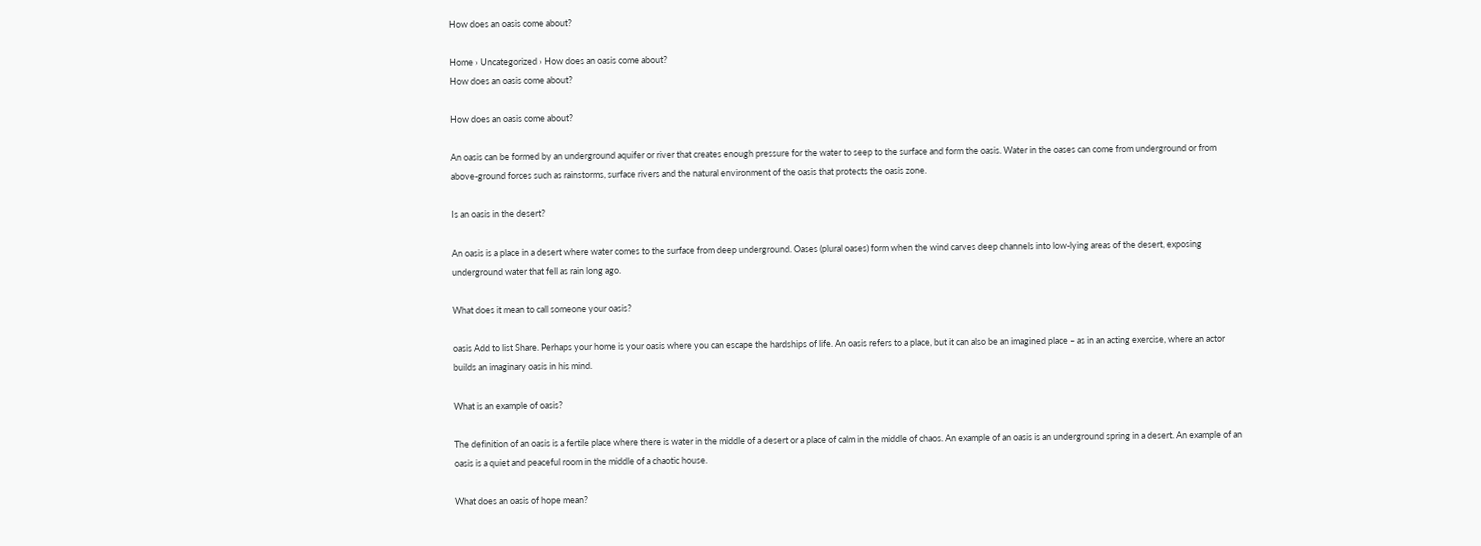How does an oasis come about?

Home › Uncategorized › How does an oasis come about?
How does an oasis come about?

How does an oasis come about?

An oasis can be formed by an underground aquifer or river that creates enough pressure for the water to seep to the surface and form the oasis. Water in the oases can come from underground or from above-ground forces such as rainstorms, surface rivers and the natural environment of the oasis that protects the oasis zone.

Is an oasis in the desert?

An oasis is a place in a desert where water comes to the surface from deep underground. Oases (plural oases) form when the wind carves deep channels into low-lying areas of the desert, exposing underground water that fell as rain long ago.

What does it mean to call someone your oasis?

oasis Add to list Share. Perhaps your home is your oasis where you can escape the hardships of life. An oasis refers to a place, but it can also be an imagined place – as in an acting exercise, where an actor builds an imaginary oasis in his mind.

What is an example of oasis?

The definition of an oasis is a fertile place where there is water in the middle of a desert or a place of calm in the middle of chaos. An example of an oasis is an underground spring in a desert. An example of an oasis is a quiet and peaceful room in the middle of a chaotic house.

What does an oasis of hope mean?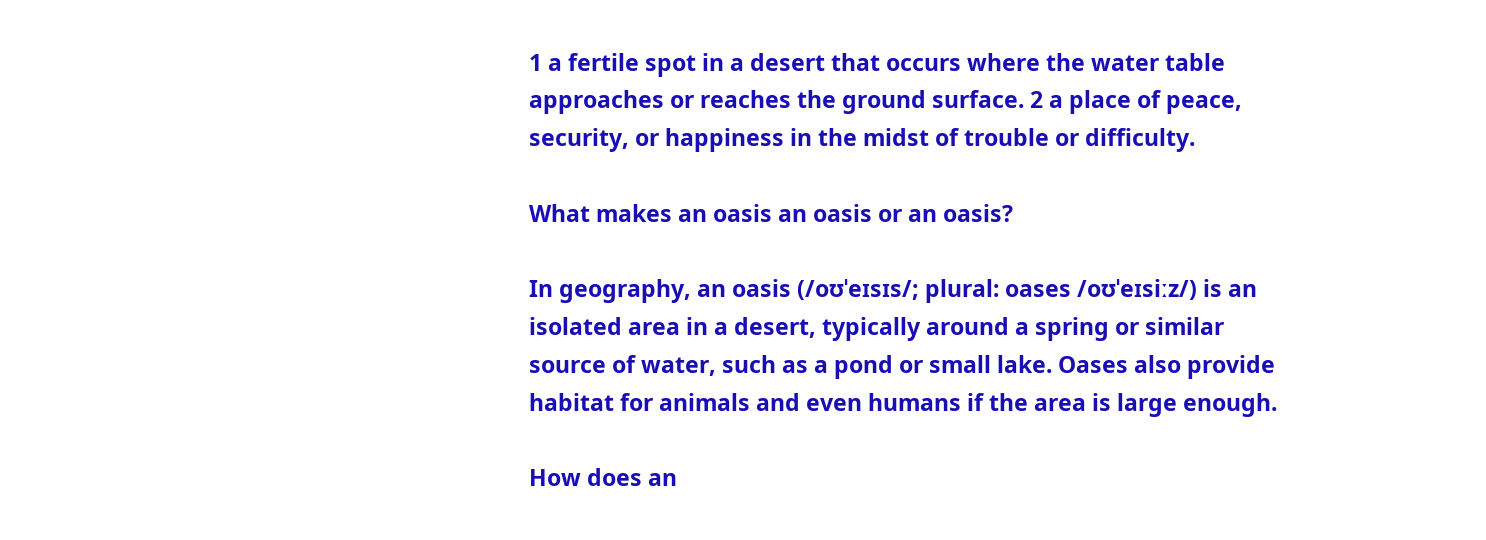1 a fertile spot in a desert that occurs where the water table approaches or reaches the ground surface. 2 a place of peace, security, or happiness in the midst of trouble or difficulty.

What makes an oasis an oasis or an oasis?

In geography, an oasis (/oʊˈeɪsɪs/; plural: oases /oʊˈeɪsiːz/) is an isolated area in a desert, typically around a spring or similar source of water, such as a pond or small lake. Oases also provide habitat for animals and even humans if the area is large enough.

How does an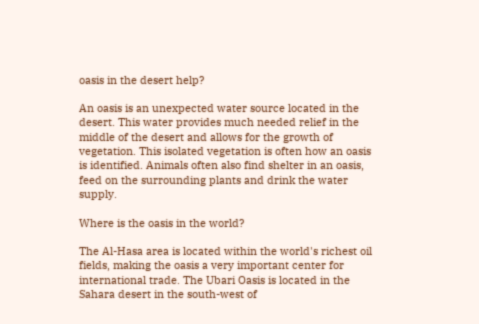oasis in the desert help?

An oasis is an unexpected water source located in the desert. This water provides much needed relief in the middle of the desert and allows for the growth of vegetation. This isolated vegetation is often how an oasis is identified. Animals often also find shelter in an oasis, feed on the surrounding plants and drink the water supply.

Where is the oasis in the world?

The Al-Hasa area is located within the world's richest oil fields, making the oasis a very important center for international trade. The Ubari Oasis is located in the Sahara desert in the south-west of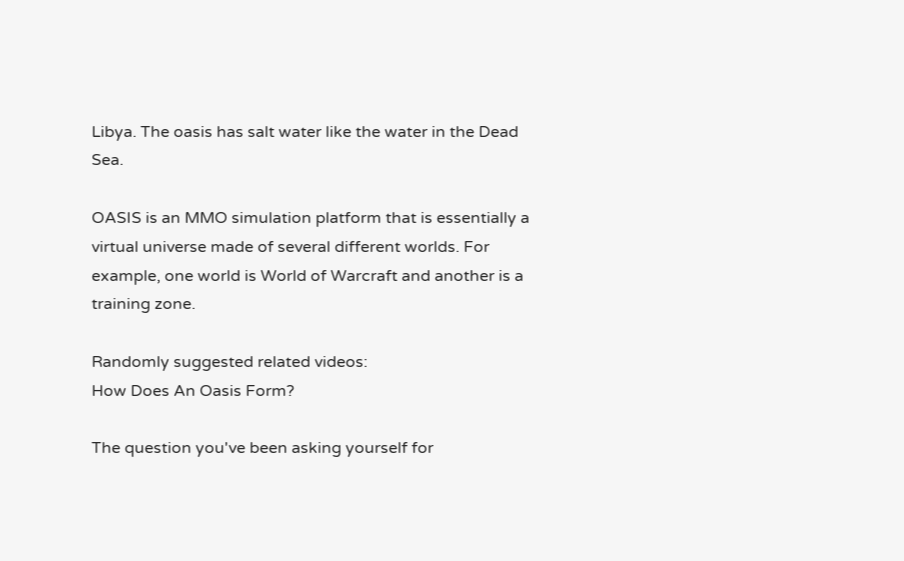Libya. The oasis has salt water like the water in the Dead Sea.

OASIS is an MMO simulation platform that is essentially a virtual universe made of several different worlds. For example, one world is World of Warcraft and another is a training zone.

Randomly suggested related videos:
How Does An Oasis Form?

The question you've been asking yourself for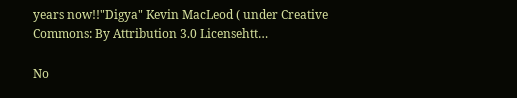years now!!"Digya" Kevin MacLeod ( under Creative Commons: By Attribution 3.0 Licensehtt…

No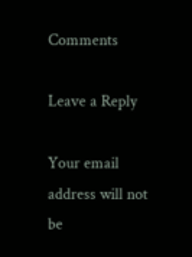Comments

Leave a Reply

Your email address will not be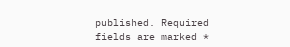published. Required fields are marked *